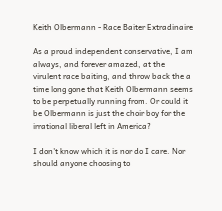Keith Olbermann - Race Baiter Extradinaire

As a proud independent conservative, I am always, and forever amazed, at the virulent race baiting, and throw back the a time long gone that Keith Olbermann seems to be perpetually running from. Or could it be Olbermann is just the choir boy for the irrational liberal left in America?

I don't know which it is nor do I care. Nor should anyone choosing to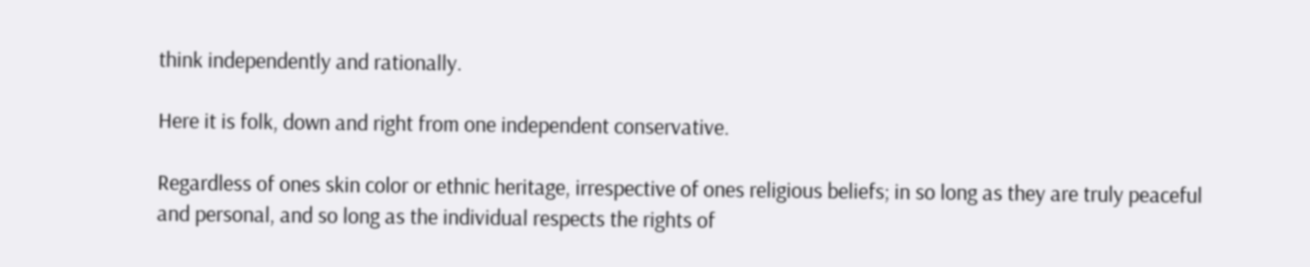think independently and rationally.

Here it is folk, down and right from one independent conservative.

Regardless of ones skin color or ethnic heritage, irrespective of ones religious beliefs; in so long as they are truly peaceful and personal, and so long as the individual respects the rights of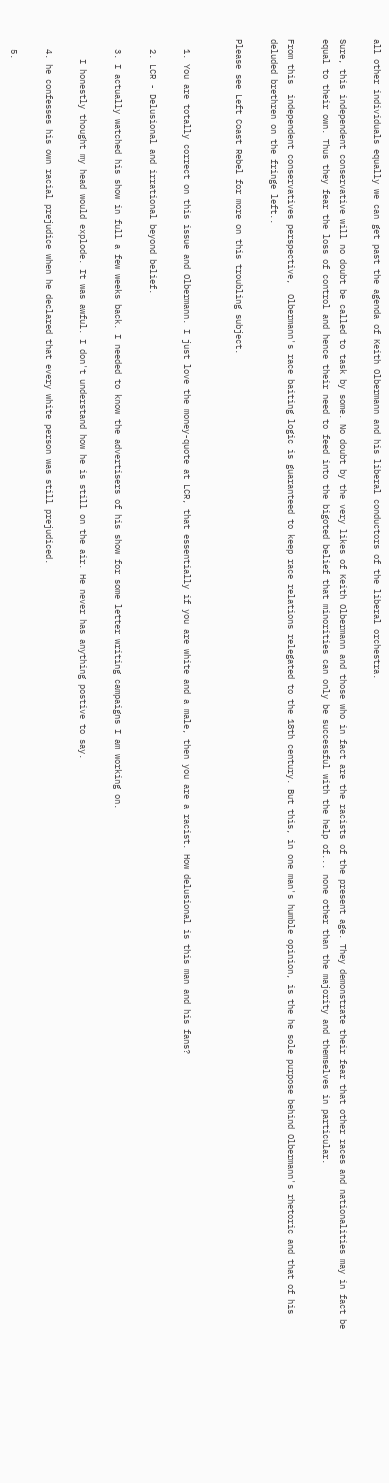all other individuals equally we can get past the agenda of Keith Olbermann and his liberal conductors of the liberal orchestra.

Sure, this independent conservative will no doubt be called to task by some. No doubt by the very likes of Keith Olbermann and those who in fact are the racists of the present age. They demonstrate their fear that other races and nationalities may in fact be equal to their own. Thus they fear the loss of control and hence their need to feed into the bigoted belief that minorities can only be successful with the help of... none other than the majority and themselves in particular.

From this  independent conservatives perspective,  Olbermann's race baiting logic is guaranteed to keep race relations relegated to the 18th century. But this, in one man's humble opinion, is the he sole purpose behind Olbermann's rhetoric and that of his deluded brethren on the fringe left..

Please see Left Coast Rebel for more on this troubling subject.


  1. You are totally correct on this issue and Olbermann. I just love the money-quote at LCR, that essentially if you are white and a male, then you are a racist. How delusional is this man and his fans?

  2. LCR - Delusional and irrational beyond belief.

  3. I actually watched his show in full a few weeks back. I needed to know the advertisers of his show for some letter writing campaigns I am working on.

    I honestly thought my head would explode. It was awful. I don't understand how he is still on the air. He never has anything postive to say.

  4. he confesses his own racial prejudice when he declared that every white person was still prejudiced.

  5.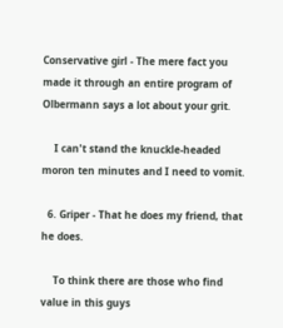Conservative girl - The mere fact you made it through an entire program of Olbermann says a lot about your grit.

    I can't stand the knuckle-headed moron ten minutes and I need to vomit.

  6. Griper - That he does my friend, that he does.

    To think there are those who find value in this guys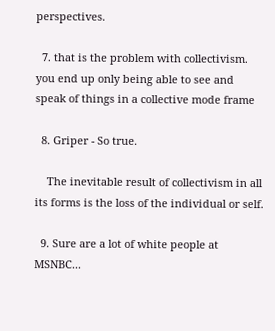perspectives.

  7. that is the problem with collectivism. you end up only being able to see and speak of things in a collective mode frame

  8. Griper - So true.

    The inevitable result of collectivism in all its forms is the loss of the individual or self.

  9. Sure are a lot of white people at MSNBC...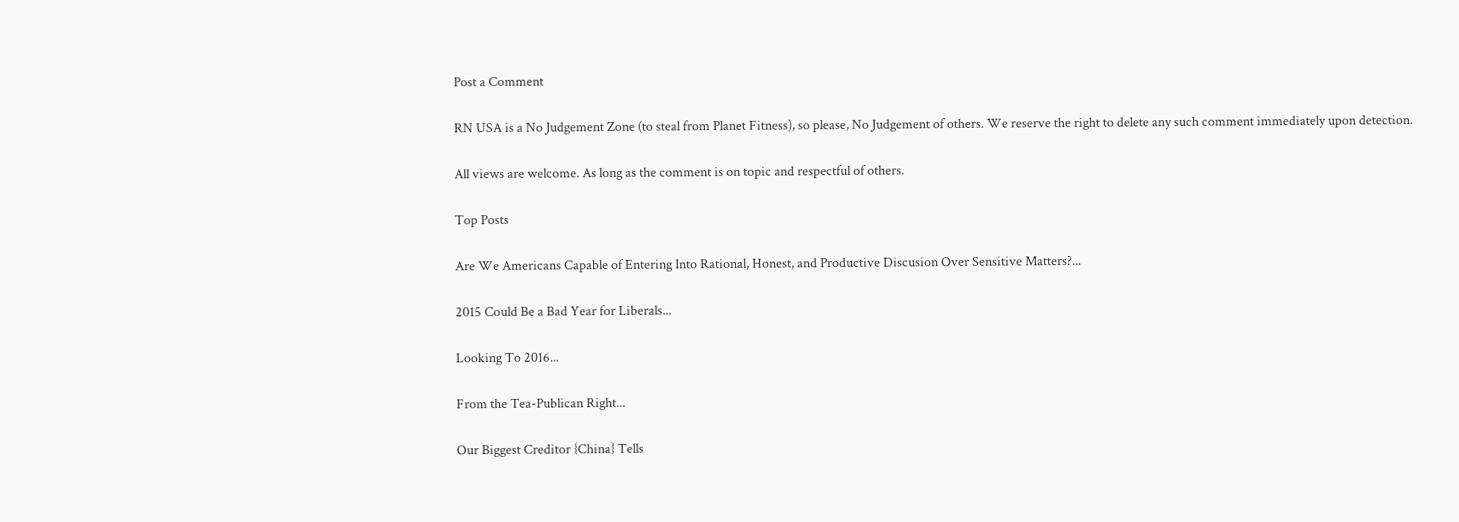Post a Comment

RN USA is a No Judgement Zone (to steal from Planet Fitness), so please, No Judgement of others. We reserve the right to delete any such comment immediately upon detection.

All views are welcome. As long as the comment is on topic and respectful of others.

Top Posts

Are We Americans Capable of Entering Into Rational, Honest, and Productive Discusion Over Sensitive Matters?...

2015 Could Be a Bad Year for Liberals...

Looking To 2016...

From the Tea-Publican Right...

Our Biggest Creditor {China} Tells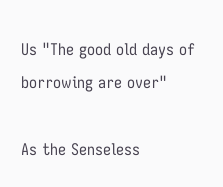Us "The good old days of borrowing are over"

As the Senseless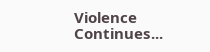Violence Continues...